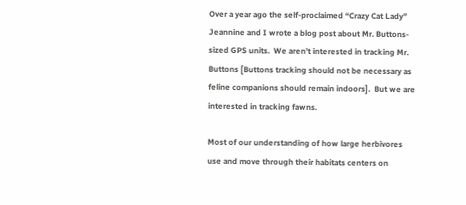Over a year ago the self-proclaimed “Crazy Cat Lady” Jeannine and I wrote a blog post about Mr. Buttons-sized GPS units.  We aren’t interested in tracking Mr. Buttons [Buttons tracking should not be necessary as feline companions should remain indoors].  But we are interested in tracking fawns.

Most of our understanding of how large herbivores use and move through their habitats centers on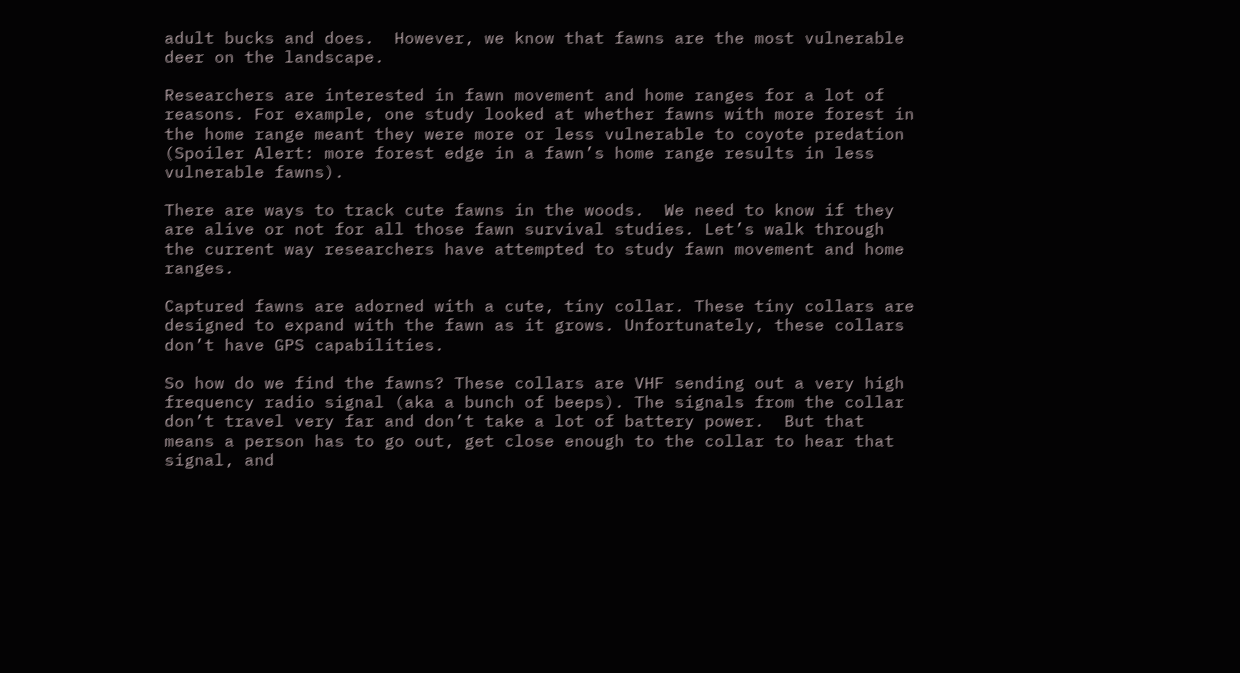adult bucks and does.  However, we know that fawns are the most vulnerable deer on the landscape.

Researchers are interested in fawn movement and home ranges for a lot of reasons. For example, one study looked at whether fawns with more forest in the home range meant they were more or less vulnerable to coyote predation (Spoiler Alert: more forest edge in a fawn’s home range results in less vulnerable fawns).

There are ways to track cute fawns in the woods.  We need to know if they are alive or not for all those fawn survival studies. Let’s walk through the current way researchers have attempted to study fawn movement and home ranges.

Captured fawns are adorned with a cute, tiny collar. These tiny collars are designed to expand with the fawn as it grows. Unfortunately, these collars don’t have GPS capabilities.

So how do we find the fawns? These collars are VHF sending out a very high frequency radio signal (aka a bunch of beeps). The signals from the collar don’t travel very far and don’t take a lot of battery power.  But that means a person has to go out, get close enough to the collar to hear that signal, and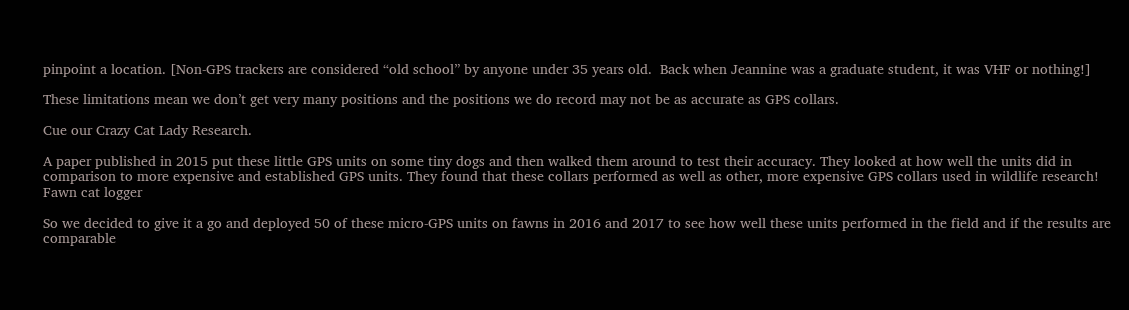pinpoint a location. [Non-GPS trackers are considered “old school” by anyone under 35 years old.  Back when Jeannine was a graduate student, it was VHF or nothing!]

These limitations mean we don’t get very many positions and the positions we do record may not be as accurate as GPS collars.

Cue our Crazy Cat Lady Research.

A paper published in 2015 put these little GPS units on some tiny dogs and then walked them around to test their accuracy. They looked at how well the units did in comparison to more expensive and established GPS units. They found that these collars performed as well as other, more expensive GPS collars used in wildlife research! Fawn cat logger

So we decided to give it a go and deployed 50 of these micro-GPS units on fawns in 2016 and 2017 to see how well these units performed in the field and if the results are comparable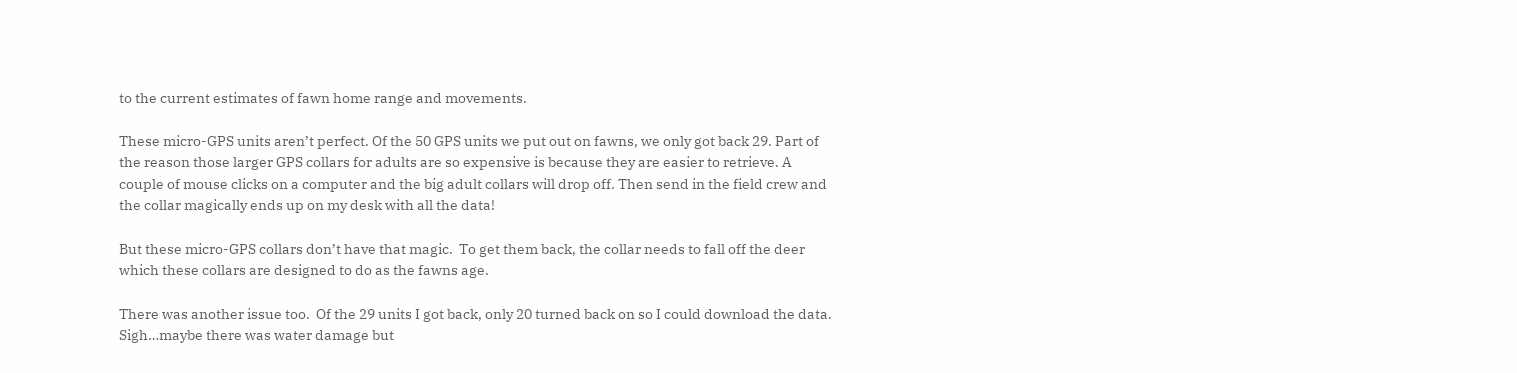to the current estimates of fawn home range and movements.

These micro-GPS units aren’t perfect. Of the 50 GPS units we put out on fawns, we only got back 29. Part of the reason those larger GPS collars for adults are so expensive is because they are easier to retrieve. A couple of mouse clicks on a computer and the big adult collars will drop off. Then send in the field crew and the collar magically ends up on my desk with all the data!

But these micro-GPS collars don’t have that magic.  To get them back, the collar needs to fall off the deer which these collars are designed to do as the fawns age.

There was another issue too.  Of the 29 units I got back, only 20 turned back on so I could download the data.  Sigh…maybe there was water damage but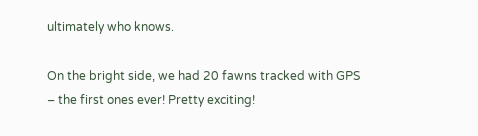ultimately who knows.

On the bright side, we had 20 fawns tracked with GPS – the first ones ever! Pretty exciting!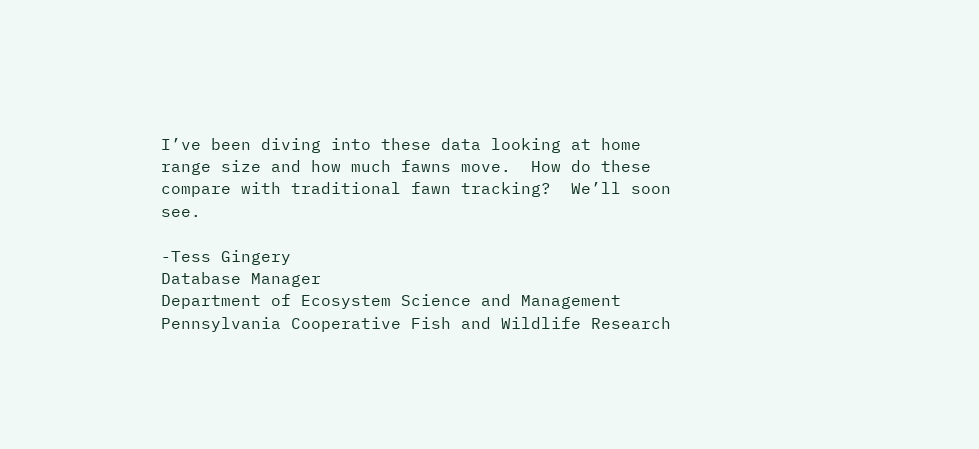I’ve been diving into these data looking at home range size and how much fawns move.  How do these compare with traditional fawn tracking?  We’ll soon see.

-Tess Gingery
Database Manager
Department of Ecosystem Science and Management
Pennsylvania Cooperative Fish and Wildlife Research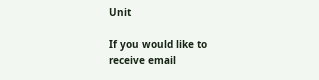Unit

If you would like to receive email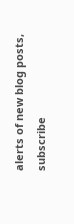alerts of new blog posts, subscribe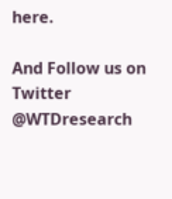here.

And Follow us on Twitter @WTDresearch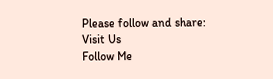Please follow and share:
Visit Us
Follow Me